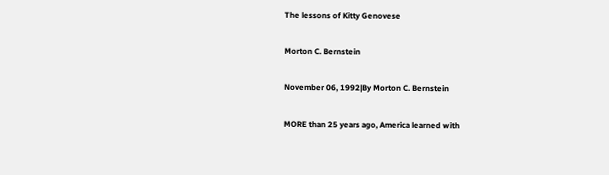The lessons of Kitty Genovese

Morton C. Bernstein

November 06, 1992|By Morton C. Bernstein

MORE than 25 years ago, America learned with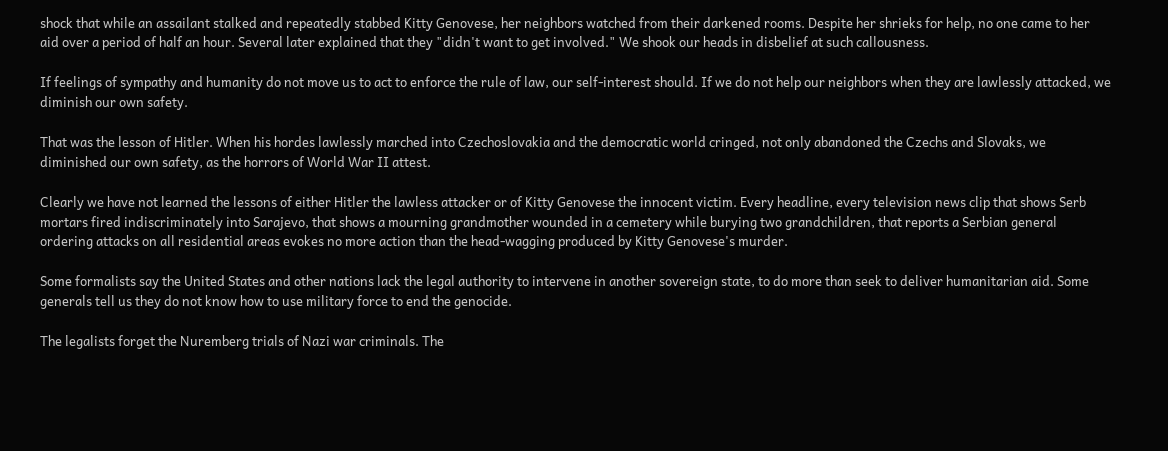shock that while an assailant stalked and repeatedly stabbed Kitty Genovese, her neighbors watched from their darkened rooms. Despite her shrieks for help, no one came to her aid over a period of half an hour. Several later explained that they "didn't want to get involved." We shook our heads in disbelief at such callousness.

If feelings of sympathy and humanity do not move us to act to enforce the rule of law, our self-interest should. If we do not help our neighbors when they are lawlessly attacked, we diminish our own safety.

That was the lesson of Hitler. When his hordes lawlessly marched into Czechoslovakia and the democratic world cringed, not only abandoned the Czechs and Slovaks, we diminished our own safety, as the horrors of World War II attest.

Clearly we have not learned the lessons of either Hitler the lawless attacker or of Kitty Genovese the innocent victim. Every headline, every television news clip that shows Serb mortars fired indiscriminately into Sarajevo, that shows a mourning grandmother wounded in a cemetery while burying two grandchildren, that reports a Serbian general ordering attacks on all residential areas evokes no more action than the head-wagging produced by Kitty Genovese's murder.

Some formalists say the United States and other nations lack the legal authority to intervene in another sovereign state, to do more than seek to deliver humanitarian aid. Some generals tell us they do not know how to use military force to end the genocide.

The legalists forget the Nuremberg trials of Nazi war criminals. The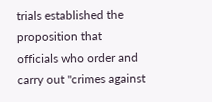trials established the proposition that officials who order and carry out "crimes against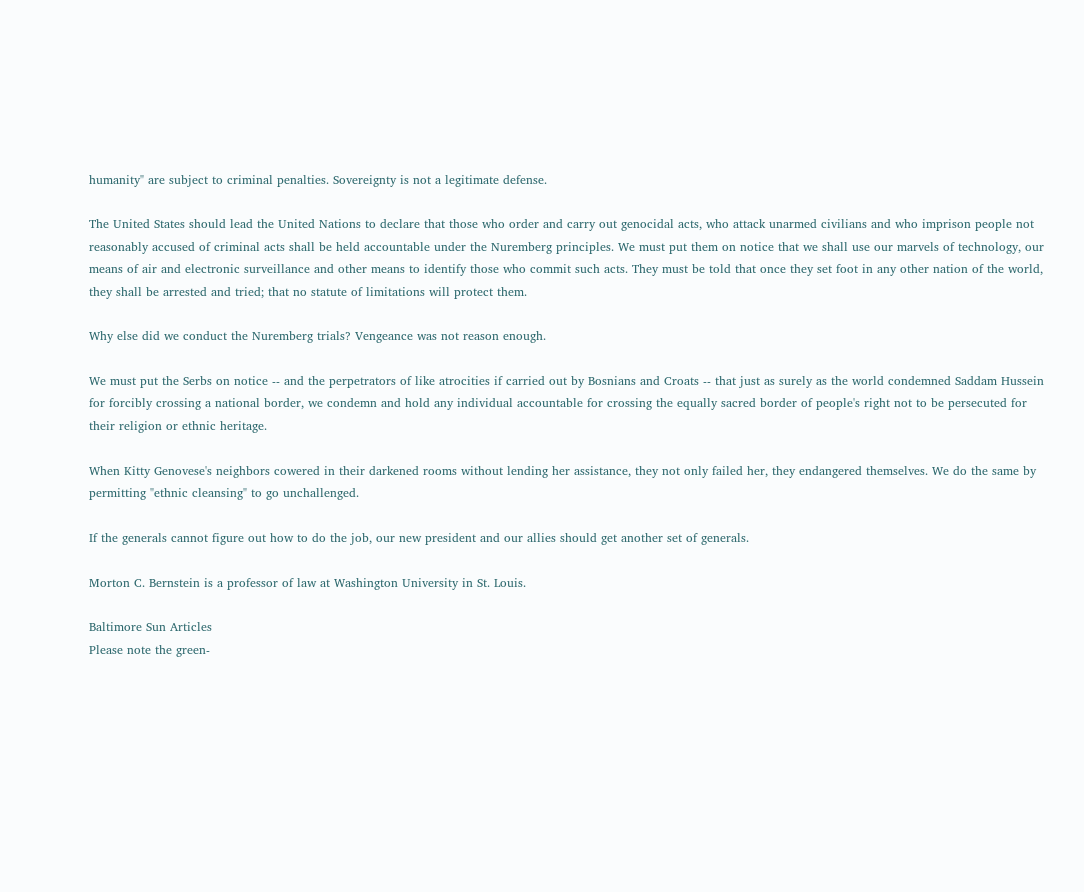humanity" are subject to criminal penalties. Sovereignty is not a legitimate defense.

The United States should lead the United Nations to declare that those who order and carry out genocidal acts, who attack unarmed civilians and who imprison people not reasonably accused of criminal acts shall be held accountable under the Nuremberg principles. We must put them on notice that we shall use our marvels of technology, our means of air and electronic surveillance and other means to identify those who commit such acts. They must be told that once they set foot in any other nation of the world, they shall be arrested and tried; that no statute of limitations will protect them.

Why else did we conduct the Nuremberg trials? Vengeance was not reason enough.

We must put the Serbs on notice -- and the perpetrators of like atrocities if carried out by Bosnians and Croats -- that just as surely as the world condemned Saddam Hussein for forcibly crossing a national border, we condemn and hold any individual accountable for crossing the equally sacred border of people's right not to be persecuted for their religion or ethnic heritage.

When Kitty Genovese's neighbors cowered in their darkened rooms without lending her assistance, they not only failed her, they endangered themselves. We do the same by permitting "ethnic cleansing" to go unchallenged.

If the generals cannot figure out how to do the job, our new president and our allies should get another set of generals.

Morton C. Bernstein is a professor of law at Washington University in St. Louis.

Baltimore Sun Articles
Please note the green-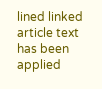lined linked article text has been applied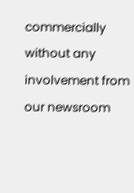commercially without any involvement from our newsroom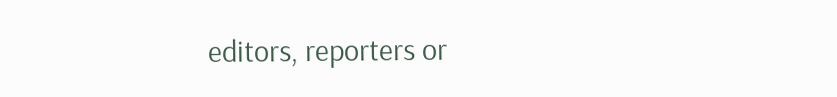editors, reporters or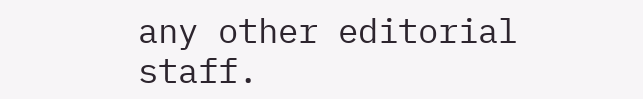any other editorial staff.